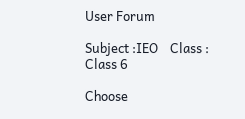User Forum

Subject :IEO    Class : Class 6

Choose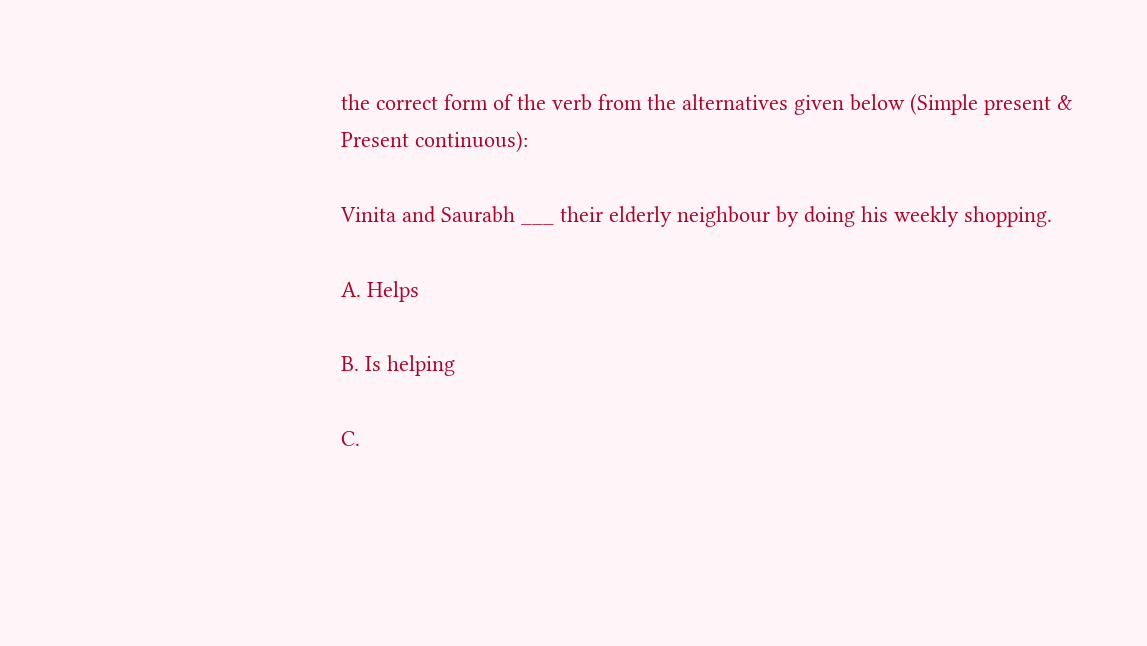the correct form of the verb from the alternatives given below (Simple present & Present continuous):

Vinita and Saurabh ___ their elderly neighbour by doing his weekly shopping.

A. Helps

B. Is helping

C.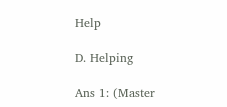Help

D. Helping

Ans 1: (Master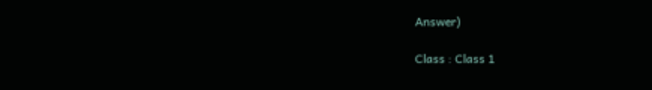Answer)

Class : Class 1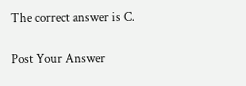The correct answer is C.

Post Your Answer